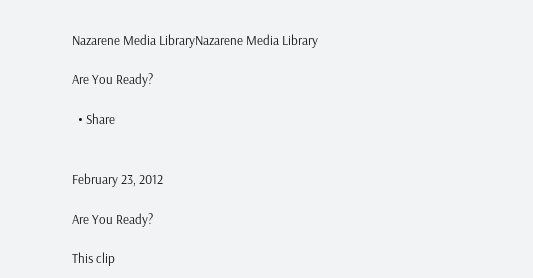Nazarene Media LibraryNazarene Media Library

Are You Ready?

  • Share


February 23, 2012

Are You Ready?

This clip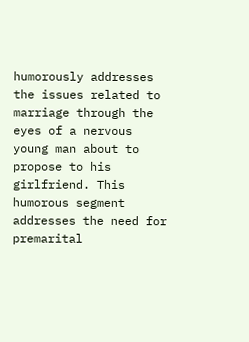humorously addresses the issues related to marriage through the eyes of a nervous young man about to propose to his girlfriend. This humorous segment addresses the need for premarital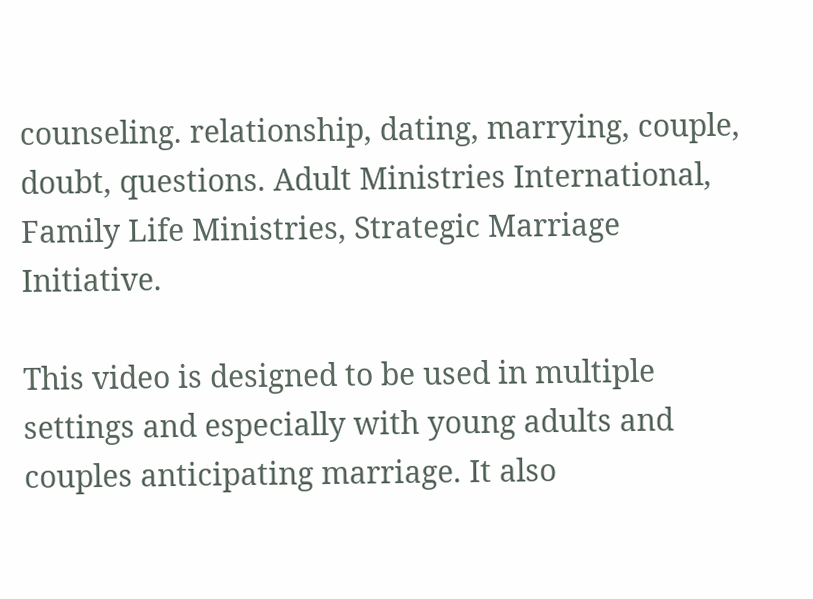counseling. relationship, dating, marrying, couple, doubt, questions. Adult Ministries International, Family Life Ministries, Strategic Marriage Initiative.

This video is designed to be used in multiple settings and especially with young adults and couples anticipating marriage. It also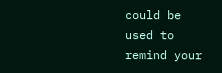could be used to remind your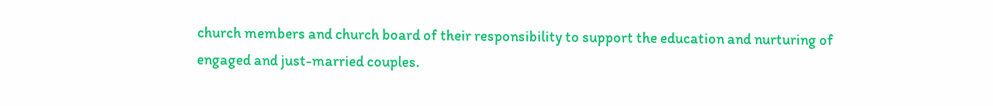church members and church board of their responsibility to support the education and nurturing of engaged and just-married couples.